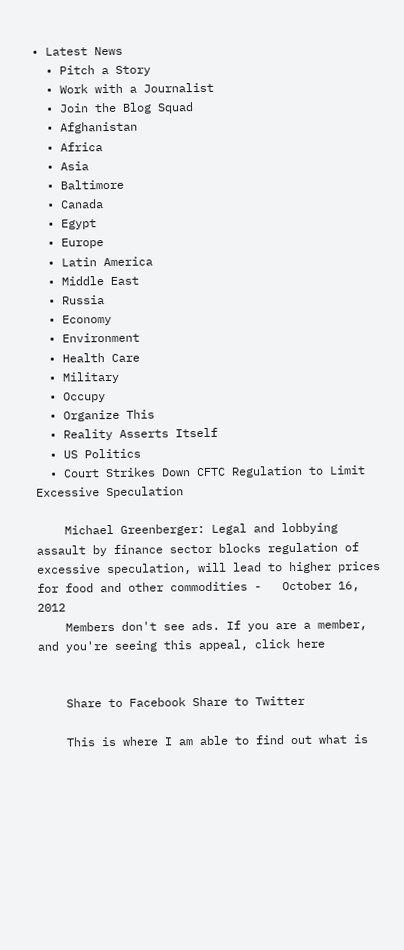• Latest News
  • Pitch a Story
  • Work with a Journalist
  • Join the Blog Squad
  • Afghanistan
  • Africa
  • Asia
  • Baltimore
  • Canada
  • Egypt
  • Europe
  • Latin America
  • Middle East
  • Russia
  • Economy
  • Environment
  • Health Care
  • Military
  • Occupy
  • Organize This
  • Reality Asserts Itself
  • US Politics
  • Court Strikes Down CFTC Regulation to Limit Excessive Speculation

    Michael Greenberger: Legal and lobbying assault by finance sector blocks regulation of excessive speculation, will lead to higher prices for food and other commodities -   October 16, 2012
    Members don't see ads. If you are a member, and you're seeing this appeal, click here


    Share to Facebook Share to Twitter

    This is where I am able to find out what is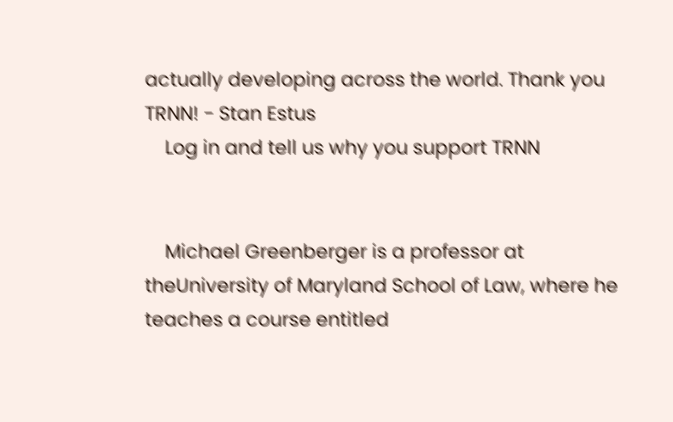actually developing across the world. Thank you TRNN! - Stan Estus
    Log in and tell us why you support TRNN


    Michael Greenberger is a professor at theUniversity of Maryland School of Law, where he teaches a course entitled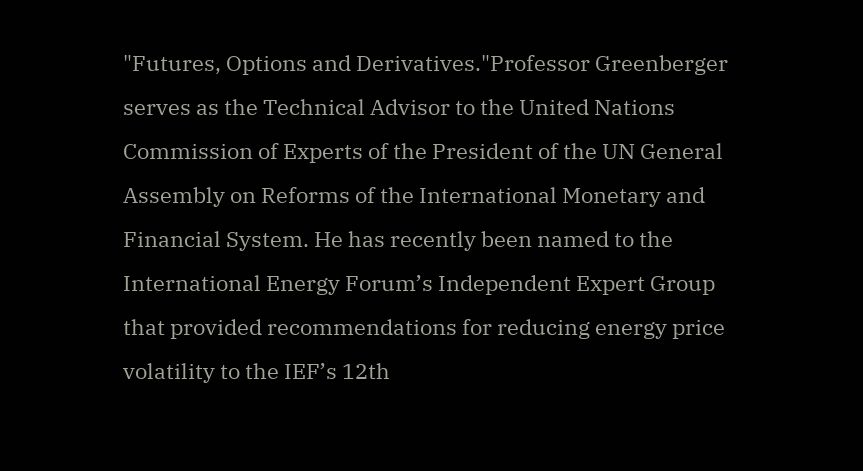"Futures, Options and Derivatives."Professor Greenberger serves as the Technical Advisor to the United Nations Commission of Experts of the President of the UN General Assembly on Reforms of the International Monetary and Financial System. He has recently been named to the International Energy Forum’s Independent Expert Group that provided recommendations for reducing energy price volatility to the IEF’s 12th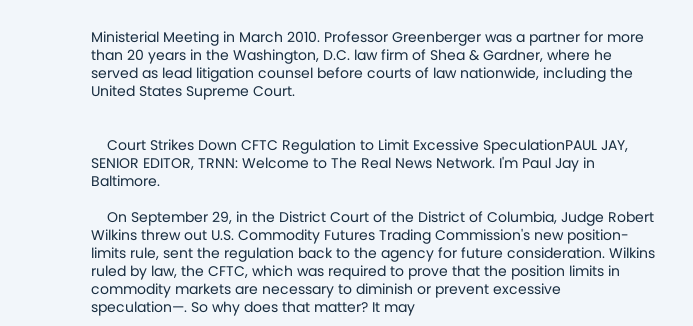Ministerial Meeting in March 2010. Professor Greenberger was a partner for more than 20 years in the Washington, D.C. law firm of Shea & Gardner, where he served as lead litigation counsel before courts of law nationwide, including the United States Supreme Court.


    Court Strikes Down CFTC Regulation to Limit Excessive SpeculationPAUL JAY, SENIOR EDITOR, TRNN: Welcome to The Real News Network. I'm Paul Jay in Baltimore.

    On September 29, in the District Court of the District of Columbia, Judge Robert Wilkins threw out U.S. Commodity Futures Trading Commission's new position-limits rule, sent the regulation back to the agency for future consideration. Wilkins ruled by law, the CFTC, which was required to prove that the position limits in commodity markets are necessary to diminish or prevent excessive speculation—. So why does that matter? It may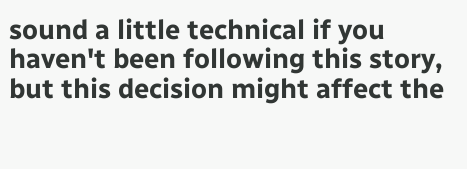sound a little technical if you haven't been following this story, but this decision might affect the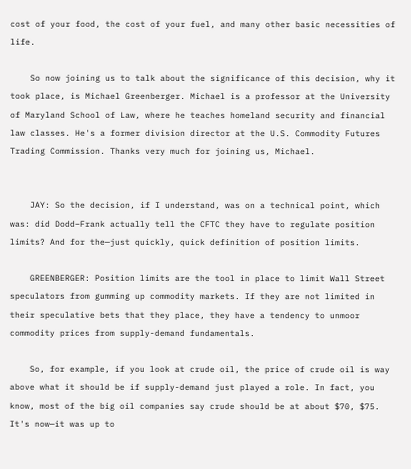cost of your food, the cost of your fuel, and many other basic necessities of life.

    So now joining us to talk about the significance of this decision, why it took place, is Michael Greenberger. Michael is a professor at the University of Maryland School of Law, where he teaches homeland security and financial law classes. He's a former division director at the U.S. Commodity Futures Trading Commission. Thanks very much for joining us, Michael.


    JAY: So the decision, if I understand, was on a technical point, which was: did Dodd–Frank actually tell the CFTC they have to regulate position limits? And for the—just quickly, quick definition of position limits.

    GREENBERGER: Position limits are the tool in place to limit Wall Street speculators from gumming up commodity markets. If they are not limited in their speculative bets that they place, they have a tendency to unmoor commodity prices from supply-demand fundamentals.

    So, for example, if you look at crude oil, the price of crude oil is way above what it should be if supply-demand just played a role. In fact, you know, most of the big oil companies say crude should be at about $70, $75. It's now—it was up to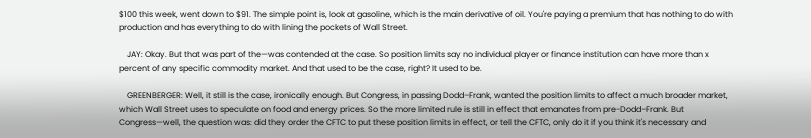$100 this week, went down to $91. The simple point is, look at gasoline, which is the main derivative of oil. You're paying a premium that has nothing to do with production and has everything to do with lining the pockets of Wall Street.

    JAY: Okay. But that was part of the—was contended at the case. So position limits say no individual player or finance institution can have more than x percent of any specific commodity market. And that used to be the case, right? It used to be.

    GREENBERGER: Well, it still is the case, ironically enough. But Congress, in passing Dodd–Frank, wanted the position limits to affect a much broader market, which Wall Street uses to speculate on food and energy prices. So the more limited rule is still in effect that emanates from pre-Dodd–Frank. But Congress—well, the question was: did they order the CFTC to put these position limits in effect, or tell the CFTC, only do it if you think it's necessary and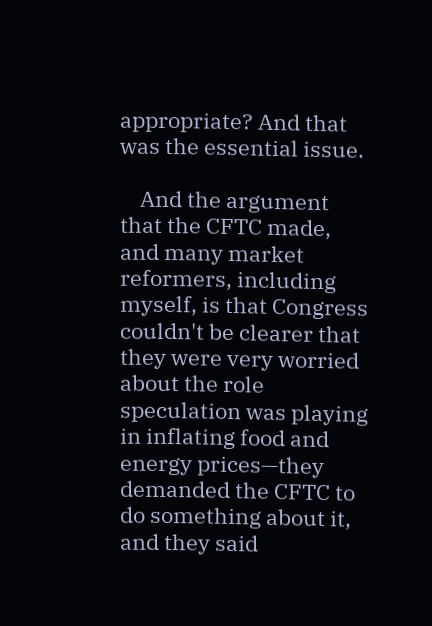appropriate? And that was the essential issue.

    And the argument that the CFTC made, and many market reformers, including myself, is that Congress couldn't be clearer that they were very worried about the role speculation was playing in inflating food and energy prices—they demanded the CFTC to do something about it, and they said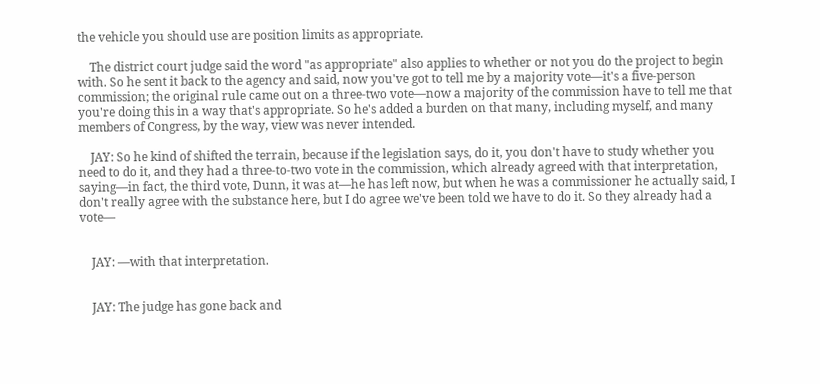the vehicle you should use are position limits as appropriate.

    The district court judge said the word "as appropriate" also applies to whether or not you do the project to begin with. So he sent it back to the agency and said, now you've got to tell me by a majority vote—it's a five-person commission; the original rule came out on a three-two vote—now a majority of the commission have to tell me that you're doing this in a way that's appropriate. So he's added a burden on that many, including myself, and many members of Congress, by the way, view was never intended.

    JAY: So he kind of shifted the terrain, because if the legislation says, do it, you don't have to study whether you need to do it, and they had a three-to-two vote in the commission, which already agreed with that interpretation, saying—in fact, the third vote, Dunn, it was at—he has left now, but when he was a commissioner he actually said, I don't really agree with the substance here, but I do agree we've been told we have to do it. So they already had a vote—


    JAY: —with that interpretation.


    JAY: The judge has gone back and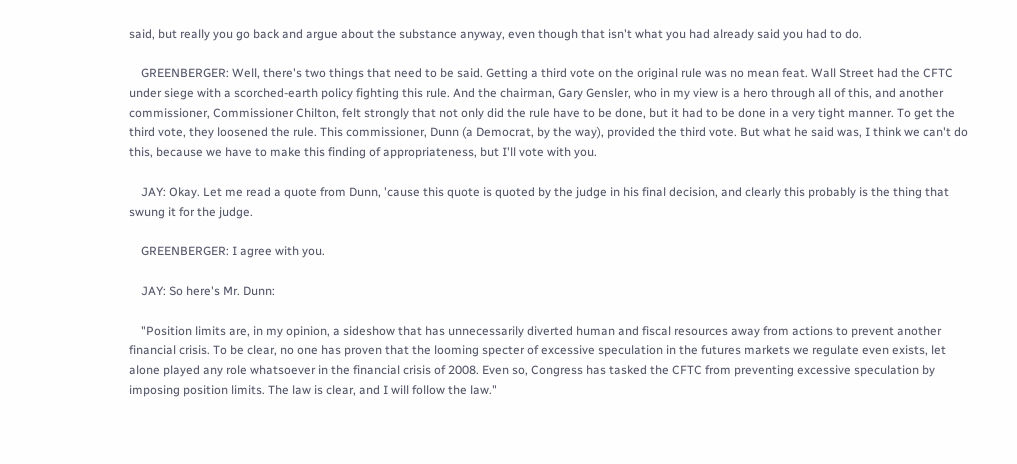said, but really you go back and argue about the substance anyway, even though that isn't what you had already said you had to do.

    GREENBERGER: Well, there's two things that need to be said. Getting a third vote on the original rule was no mean feat. Wall Street had the CFTC under siege with a scorched-earth policy fighting this rule. And the chairman, Gary Gensler, who in my view is a hero through all of this, and another commissioner, Commissioner Chilton, felt strongly that not only did the rule have to be done, but it had to be done in a very tight manner. To get the third vote, they loosened the rule. This commissioner, Dunn (a Democrat, by the way), provided the third vote. But what he said was, I think we can't do this, because we have to make this finding of appropriateness, but I'll vote with you.

    JAY: Okay. Let me read a quote from Dunn, 'cause this quote is quoted by the judge in his final decision, and clearly this probably is the thing that swung it for the judge.

    GREENBERGER: I agree with you.

    JAY: So here's Mr. Dunn:

    "Position limits are, in my opinion, a sideshow that has unnecessarily diverted human and fiscal resources away from actions to prevent another financial crisis. To be clear, no one has proven that the looming specter of excessive speculation in the futures markets we regulate even exists, let alone played any role whatsoever in the financial crisis of 2008. Even so, Congress has tasked the CFTC from preventing excessive speculation by imposing position limits. The law is clear, and I will follow the law."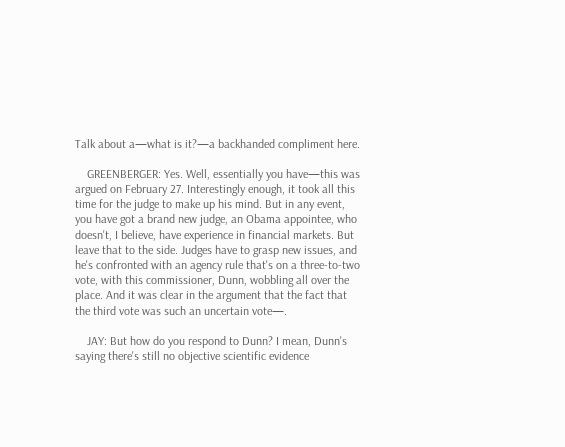Talk about a—what is it?—a backhanded compliment here.

    GREENBERGER: Yes. Well, essentially you have—this was argued on February 27. Interestingly enough, it took all this time for the judge to make up his mind. But in any event, you have got a brand new judge, an Obama appointee, who doesn't, I believe, have experience in financial markets. But leave that to the side. Judges have to grasp new issues, and he's confronted with an agency rule that's on a three-to-two vote, with this commissioner, Dunn, wobbling all over the place. And it was clear in the argument that the fact that the third vote was such an uncertain vote—.

    JAY: But how do you respond to Dunn? I mean, Dunn's saying there's still no objective scientific evidence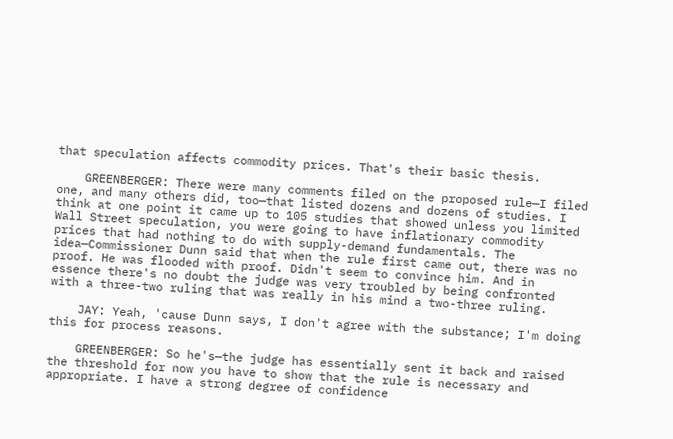that speculation affects commodity prices. That's their basic thesis.

    GREENBERGER: There were many comments filed on the proposed rule—I filed one, and many others did, too—that listed dozens and dozens of studies. I think at one point it came up to 105 studies that showed unless you limited Wall Street speculation, you were going to have inflationary commodity prices that had nothing to do with supply-demand fundamentals. The idea—Commissioner Dunn said that when the rule first came out, there was no proof. He was flooded with proof. Didn't seem to convince him. And in essence there's no doubt the judge was very troubled by being confronted with a three-two ruling that was really in his mind a two-three ruling.

    JAY: Yeah, 'cause Dunn says, I don't agree with the substance; I'm doing this for process reasons.

    GREENBERGER: So he's—the judge has essentially sent it back and raised the threshold for now you have to show that the rule is necessary and appropriate. I have a strong degree of confidence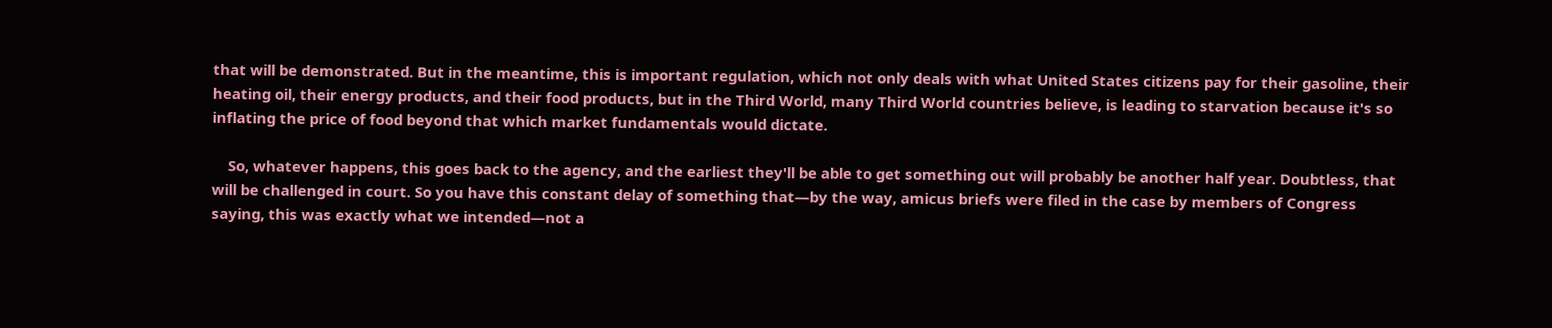that will be demonstrated. But in the meantime, this is important regulation, which not only deals with what United States citizens pay for their gasoline, their heating oil, their energy products, and their food products, but in the Third World, many Third World countries believe, is leading to starvation because it's so inflating the price of food beyond that which market fundamentals would dictate.

    So, whatever happens, this goes back to the agency, and the earliest they'll be able to get something out will probably be another half year. Doubtless, that will be challenged in court. So you have this constant delay of something that—by the way, amicus briefs were filed in the case by members of Congress saying, this was exactly what we intended—not a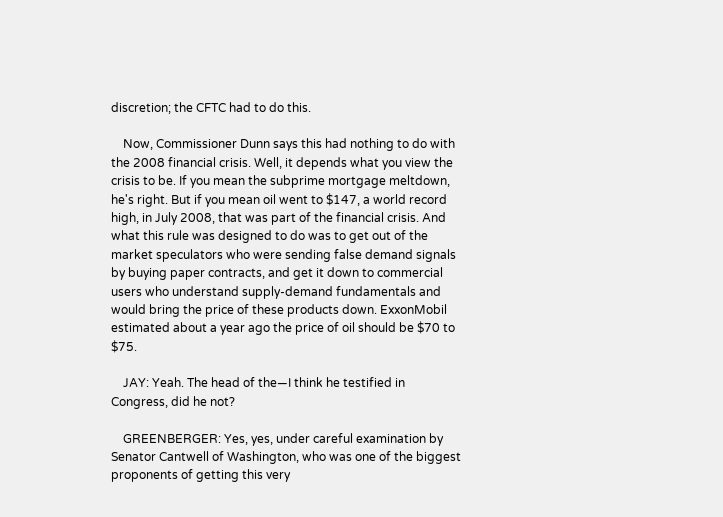discretion; the CFTC had to do this.

    Now, Commissioner Dunn says this had nothing to do with the 2008 financial crisis. Well, it depends what you view the crisis to be. If you mean the subprime mortgage meltdown, he's right. But if you mean oil went to $147, a world record high, in July 2008, that was part of the financial crisis. And what this rule was designed to do was to get out of the market speculators who were sending false demand signals by buying paper contracts, and get it down to commercial users who understand supply-demand fundamentals and would bring the price of these products down. ExxonMobil estimated about a year ago the price of oil should be $70 to $75.

    JAY: Yeah. The head of the—I think he testified in Congress, did he not?

    GREENBERGER: Yes, yes, under careful examination by Senator Cantwell of Washington, who was one of the biggest proponents of getting this very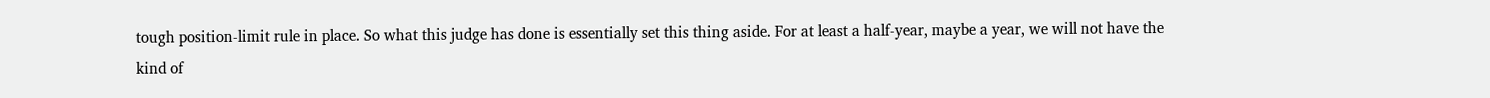tough position-limit rule in place. So what this judge has done is essentially set this thing aside. For at least a half-year, maybe a year, we will not have the kind of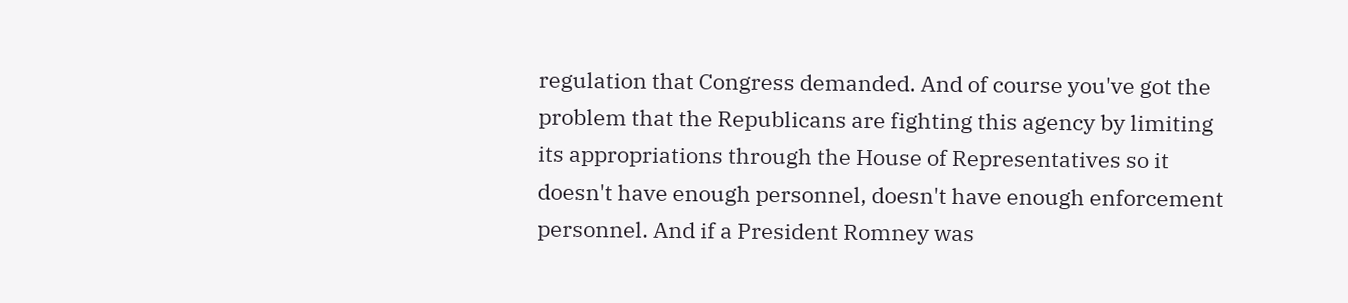regulation that Congress demanded. And of course you've got the problem that the Republicans are fighting this agency by limiting its appropriations through the House of Representatives so it doesn't have enough personnel, doesn't have enough enforcement personnel. And if a President Romney was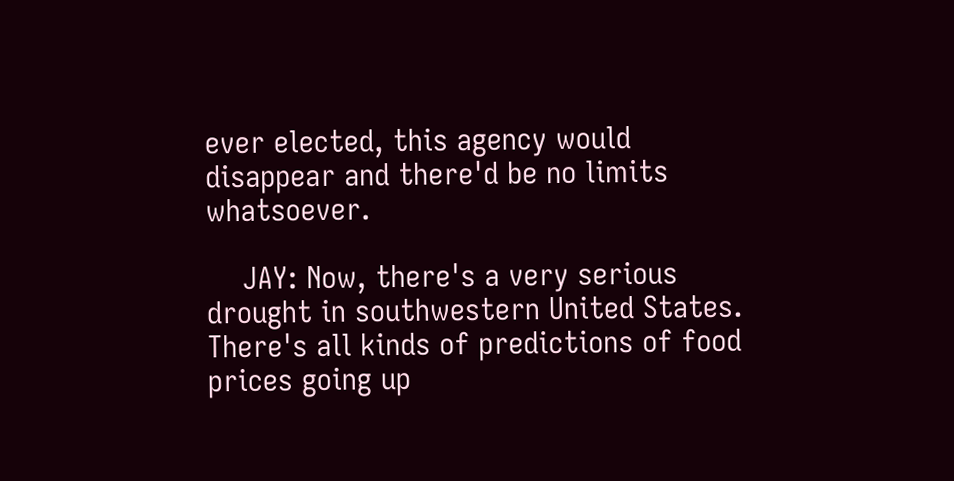ever elected, this agency would disappear and there'd be no limits whatsoever.

    JAY: Now, there's a very serious drought in southwestern United States. There's all kinds of predictions of food prices going up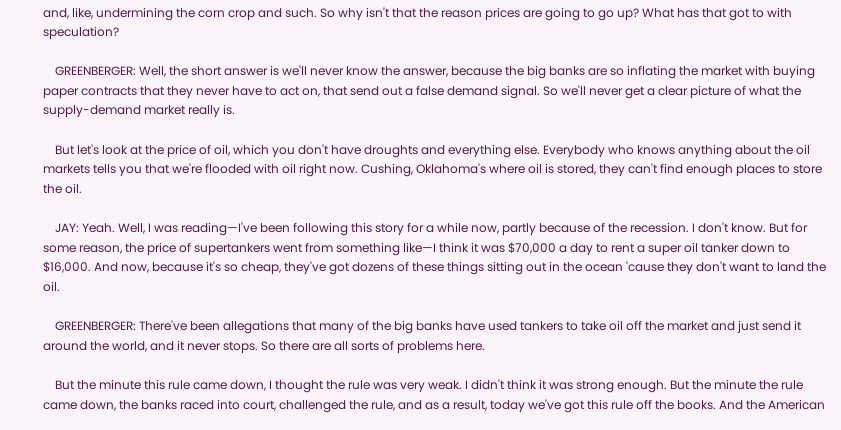and, like, undermining the corn crop and such. So why isn't that the reason prices are going to go up? What has that got to with speculation?

    GREENBERGER: Well, the short answer is we'll never know the answer, because the big banks are so inflating the market with buying paper contracts that they never have to act on, that send out a false demand signal. So we'll never get a clear picture of what the supply-demand market really is.

    But let's look at the price of oil, which you don't have droughts and everything else. Everybody who knows anything about the oil markets tells you that we're flooded with oil right now. Cushing, Oklahoma's where oil is stored, they can't find enough places to store the oil.

    JAY: Yeah. Well, I was reading—I've been following this story for a while now, partly because of the recession. I don't know. But for some reason, the price of supertankers went from something like—I think it was $70,000 a day to rent a super oil tanker down to $16,000. And now, because it's so cheap, they've got dozens of these things sitting out in the ocean 'cause they don't want to land the oil.

    GREENBERGER: There've been allegations that many of the big banks have used tankers to take oil off the market and just send it around the world, and it never stops. So there are all sorts of problems here.

    But the minute this rule came down, I thought the rule was very weak. I didn't think it was strong enough. But the minute the rule came down, the banks raced into court, challenged the rule, and as a result, today we've got this rule off the books. And the American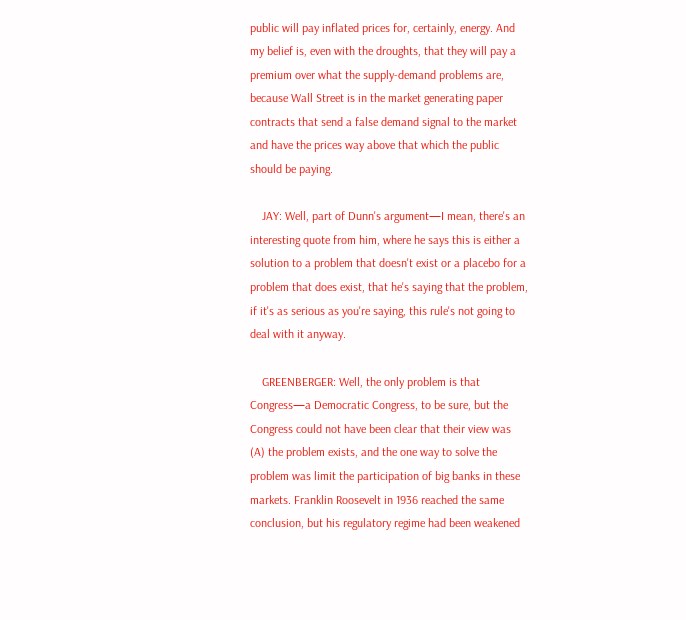public will pay inflated prices for, certainly, energy. And my belief is, even with the droughts, that they will pay a premium over what the supply-demand problems are, because Wall Street is in the market generating paper contracts that send a false demand signal to the market and have the prices way above that which the public should be paying.

    JAY: Well, part of Dunn's argument—I mean, there's an interesting quote from him, where he says this is either a solution to a problem that doesn't exist or a placebo for a problem that does exist, that he's saying that the problem, if it's as serious as you're saying, this rule's not going to deal with it anyway.

    GREENBERGER: Well, the only problem is that Congress—a Democratic Congress, to be sure, but the Congress could not have been clear that their view was (A) the problem exists, and the one way to solve the problem was limit the participation of big banks in these markets. Franklin Roosevelt in 1936 reached the same conclusion, but his regulatory regime had been weakened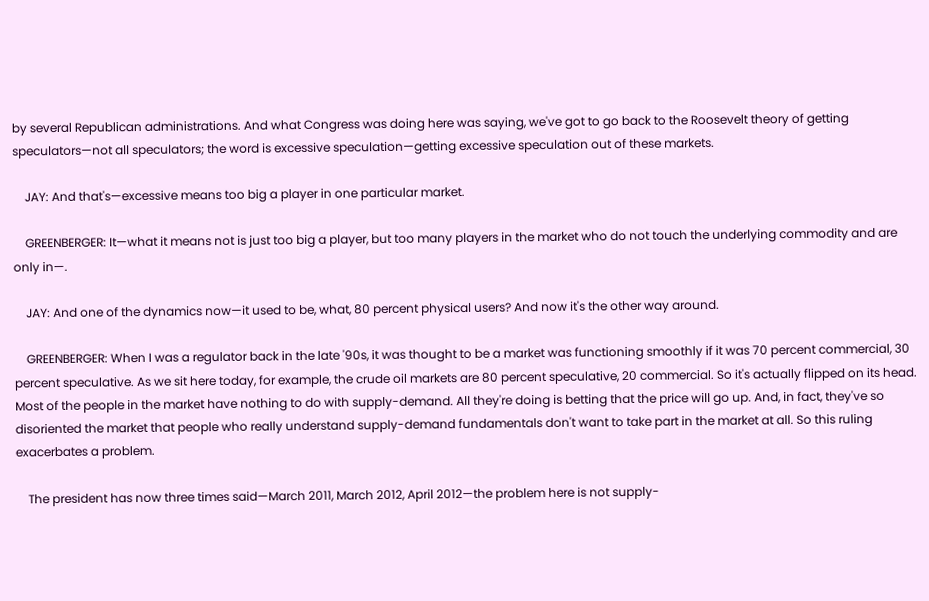by several Republican administrations. And what Congress was doing here was saying, we've got to go back to the Roosevelt theory of getting speculators—not all speculators; the word is excessive speculation—getting excessive speculation out of these markets.

    JAY: And that's—excessive means too big a player in one particular market.

    GREENBERGER: It—what it means not is just too big a player, but too many players in the market who do not touch the underlying commodity and are only in—.

    JAY: And one of the dynamics now—it used to be, what, 80 percent physical users? And now it's the other way around.

    GREENBERGER: When I was a regulator back in the late '90s, it was thought to be a market was functioning smoothly if it was 70 percent commercial, 30 percent speculative. As we sit here today, for example, the crude oil markets are 80 percent speculative, 20 commercial. So it's actually flipped on its head. Most of the people in the market have nothing to do with supply-demand. All they're doing is betting that the price will go up. And, in fact, they've so disoriented the market that people who really understand supply-demand fundamentals don't want to take part in the market at all. So this ruling exacerbates a problem.

    The president has now three times said—March 2011, March 2012, April 2012—the problem here is not supply-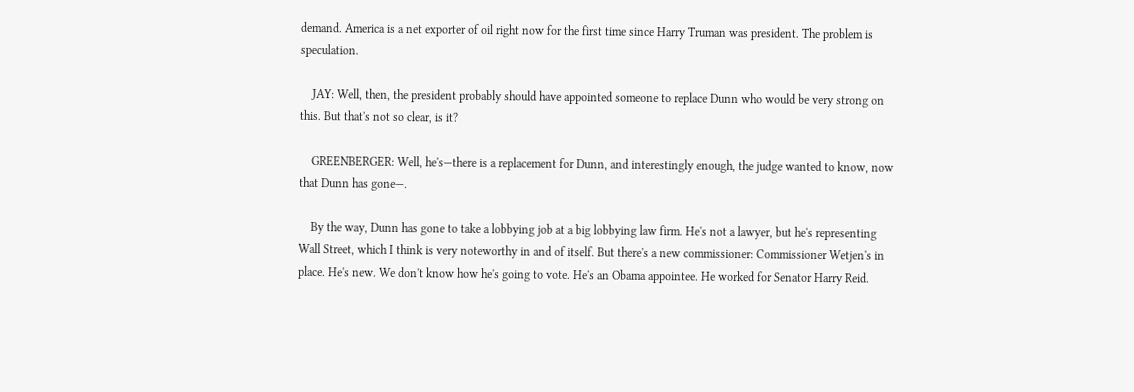demand. America is a net exporter of oil right now for the first time since Harry Truman was president. The problem is speculation.

    JAY: Well, then, the president probably should have appointed someone to replace Dunn who would be very strong on this. But that's not so clear, is it?

    GREENBERGER: Well, he's—there is a replacement for Dunn, and interestingly enough, the judge wanted to know, now that Dunn has gone—.

    By the way, Dunn has gone to take a lobbying job at a big lobbying law firm. He's not a lawyer, but he's representing Wall Street, which I think is very noteworthy in and of itself. But there's a new commissioner: Commissioner Wetjen's in place. He's new. We don't know how he's going to vote. He's an Obama appointee. He worked for Senator Harry Reid.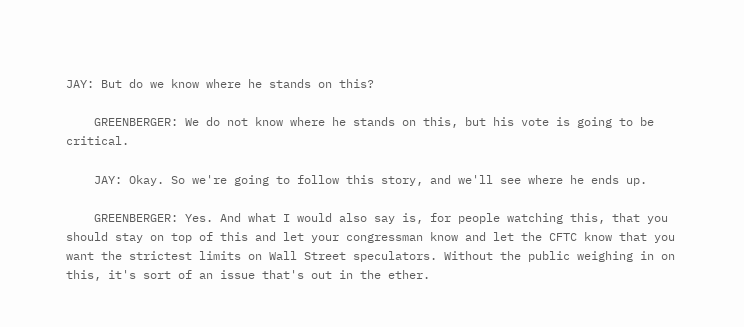JAY: But do we know where he stands on this?

    GREENBERGER: We do not know where he stands on this, but his vote is going to be critical.

    JAY: Okay. So we're going to follow this story, and we'll see where he ends up.

    GREENBERGER: Yes. And what I would also say is, for people watching this, that you should stay on top of this and let your congressman know and let the CFTC know that you want the strictest limits on Wall Street speculators. Without the public weighing in on this, it's sort of an issue that's out in the ether.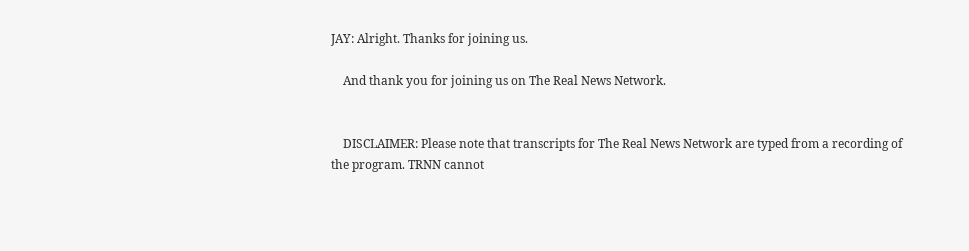JAY: Alright. Thanks for joining us.

    And thank you for joining us on The Real News Network.


    DISCLAIMER: Please note that transcripts for The Real News Network are typed from a recording of the program. TRNN cannot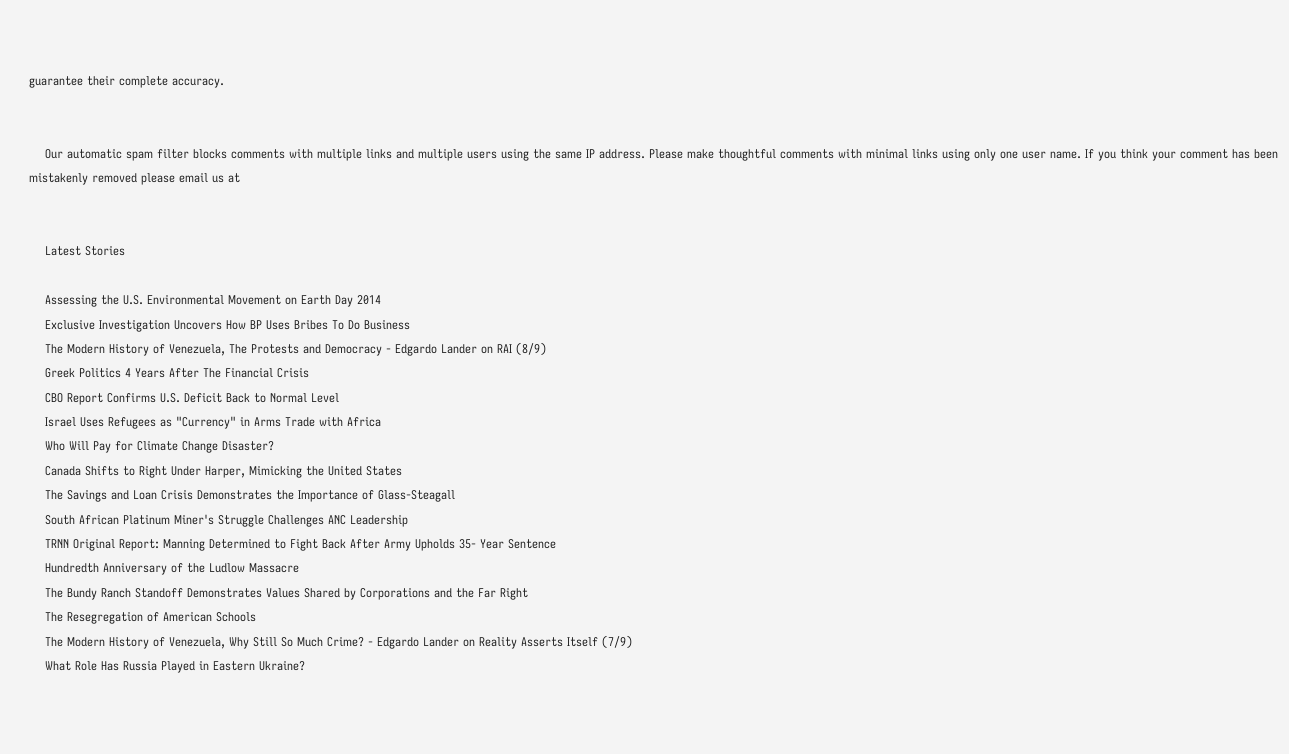guarantee their complete accuracy.


    Our automatic spam filter blocks comments with multiple links and multiple users using the same IP address. Please make thoughtful comments with minimal links using only one user name. If you think your comment has been mistakenly removed please email us at


    Latest Stories

    Assessing the U.S. Environmental Movement on Earth Day 2014
    Exclusive Investigation Uncovers How BP Uses Bribes To Do Business
    The Modern History of Venezuela, The Protests and Democracy - Edgardo Lander on RAI (8/9)
    Greek Politics 4 Years After The Financial Crisis
    CBO Report Confirms U.S. Deficit Back to Normal Level
    Israel Uses Refugees as "Currency" in Arms Trade with Africa
    Who Will Pay for Climate Change Disaster?
    Canada Shifts to Right Under Harper, Mimicking the United States
    The Savings and Loan Crisis Demonstrates the Importance of Glass-Steagall
    South African Platinum Miner's Struggle Challenges ANC Leadership
    TRNN Original Report: Manning Determined to Fight Back After Army Upholds 35- Year Sentence
    Hundredth Anniversary of the Ludlow Massacre
    The Bundy Ranch Standoff Demonstrates Values Shared by Corporations and the Far Right
    The Resegregation of American Schools
    The Modern History of Venezuela, Why Still So Much Crime? - Edgardo Lander on Reality Asserts Itself (7/9)
    What Role Has Russia Played in Eastern Ukraine?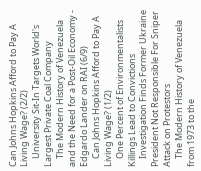Can Johns Hopkins Afford to Pay A Living Wage? (2/2)
    University Sit-In Targets World's Largest Private Coal Company
    The Modern History of Venezuela and the Need for a Post-Oil Economy - Edgardo Lander on RAI (6/9)
    Can Johns Hopkins Afford to Pay A Living Wage? (1/2)
    One Percent of Environmentalists Killings Lead to Convictions
    Investigation Finds Former Ukraine President Not Responsible For Sniper Attack on Protestors
    The Modern History of Venezuela from 1973 to the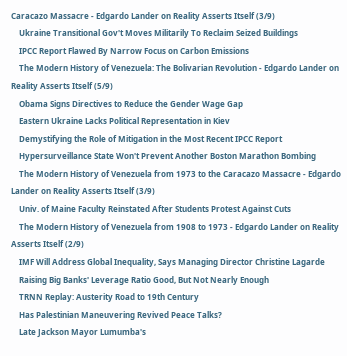Caracazo Massacre - Edgardo Lander on Reality Asserts Itself (3/9)
    Ukraine Transitional Gov't Moves Militarily To Reclaim Seized Buildings
    IPCC Report Flawed By Narrow Focus on Carbon Emissions
    The Modern History of Venezuela: The Bolivarian Revolution - Edgardo Lander on Reality Asserts Itself (5/9)
    Obama Signs Directives to Reduce the Gender Wage Gap
    Eastern Ukraine Lacks Political Representation in Kiev
    Demystifying the Role of Mitigation in the Most Recent IPCC Report
    Hypersurveillance State Won't Prevent Another Boston Marathon Bombing
    The Modern History of Venezuela from 1973 to the Caracazo Massacre - Edgardo Lander on Reality Asserts Itself (3/9)
    Univ. of Maine Faculty Reinstated After Students Protest Against Cuts
    The Modern History of Venezuela from 1908 to 1973 - Edgardo Lander on Reality Asserts Itself (2/9)
    IMF Will Address Global Inequality, Says Managing Director Christine Lagarde
    Raising Big Banks' Leverage Ratio Good, But Not Nearly Enough
    TRNN Replay: Austerity Road to 19th Century
    Has Palestinian Maneuvering Revived Peace Talks?
    Late Jackson Mayor Lumumba's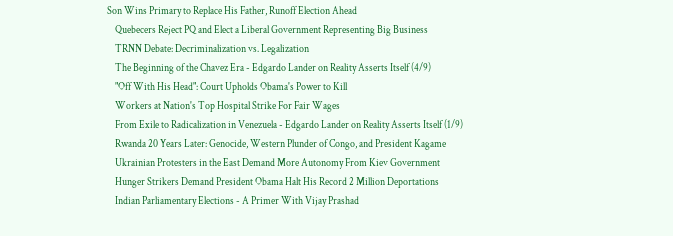Son Wins Primary to Replace His Father, Runoff Election Ahead
    Quebecers Reject PQ and Elect a Liberal Government Representing Big Business
    TRNN Debate: Decriminalization vs. Legalization
    The Beginning of the Chavez Era - Edgardo Lander on Reality Asserts Itself (4/9)
    "Off With His Head": Court Upholds Obama's Power to Kill
    Workers at Nation's Top Hospital Strike For Fair Wages
    From Exile to Radicalization in Venezuela - Edgardo Lander on Reality Asserts Itself (1/9)
    Rwanda 20 Years Later: Genocide, Western Plunder of Congo, and President Kagame
    Ukrainian Protesters in the East Demand More Autonomy From Kiev Government
    Hunger Strikers Demand President Obama Halt His Record 2 Million Deportations
    Indian Parliamentary Elections - A Primer With Vijay Prashad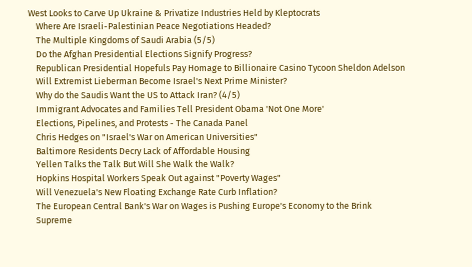West Looks to Carve Up Ukraine & Privatize Industries Held by Kleptocrats
    Where Are Israeli-Palestinian Peace Negotiations Headed?
    The Multiple Kingdoms of Saudi Arabia (5/5)
    Do the Afghan Presidential Elections Signify Progress?
    Republican Presidential Hopefuls Pay Homage to Billionaire Casino Tycoon Sheldon Adelson
    Will Extremist Lieberman Become Israel's Next Prime Minister?
    Why do the Saudis Want the US to Attack Iran? (4/5)
    Immigrant Advocates and Families Tell President Obama 'Not One More'
    Elections, Pipelines, and Protests - The Canada Panel
    Chris Hedges on "Israel's War on American Universities"
    Baltimore Residents Decry Lack of Affordable Housing
    Yellen Talks the Talk But Will She Walk the Walk?
    Hopkins Hospital Workers Speak Out against "Poverty Wages"
    Will Venezuela's New Floating Exchange Rate Curb Inflation?
    The European Central Bank's War on Wages is Pushing Europe's Economy to the Brink
    Supreme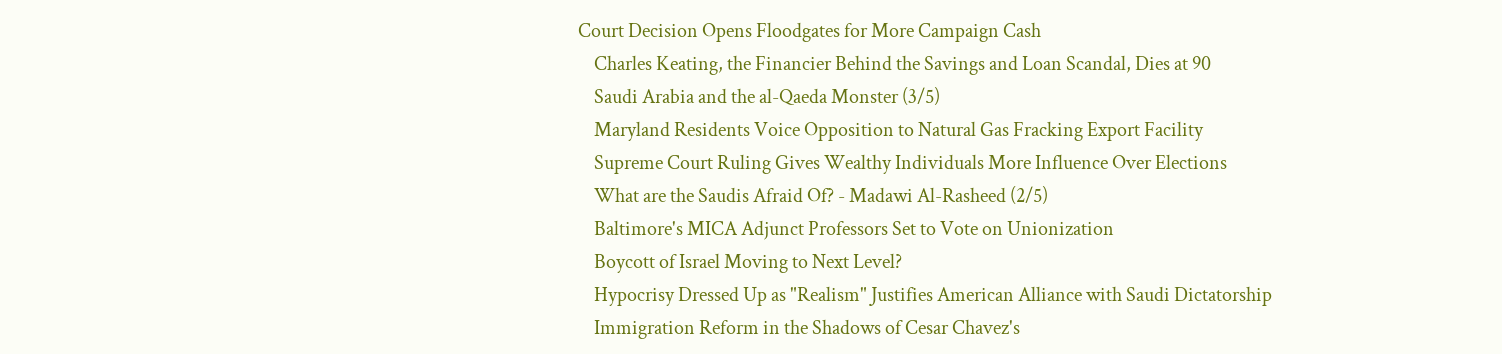Court Decision Opens Floodgates for More Campaign Cash
    Charles Keating, the Financier Behind the Savings and Loan Scandal, Dies at 90
    Saudi Arabia and the al-Qaeda Monster (3/5)
    Maryland Residents Voice Opposition to Natural Gas Fracking Export Facility
    Supreme Court Ruling Gives Wealthy Individuals More Influence Over Elections
    What are the Saudis Afraid Of? - Madawi Al-Rasheed (2/5)
    Baltimore's MICA Adjunct Professors Set to Vote on Unionization
    Boycott of Israel Moving to Next Level?
    Hypocrisy Dressed Up as "Realism" Justifies American Alliance with Saudi Dictatorship
    Immigration Reform in the Shadows of Cesar Chavez's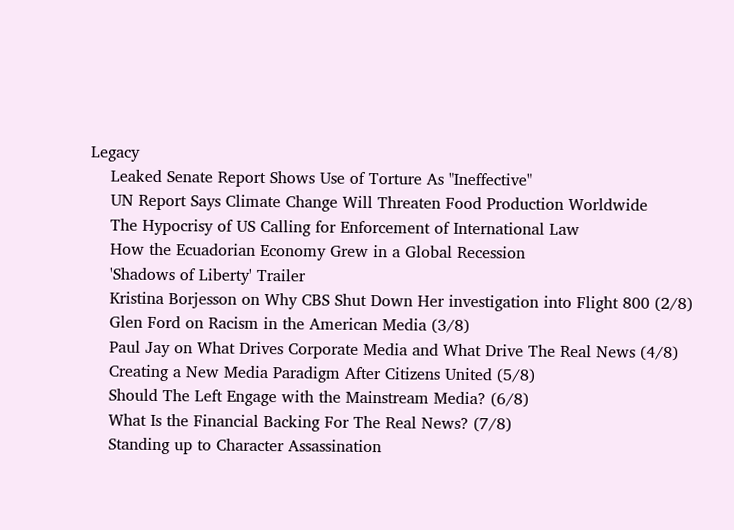Legacy
    Leaked Senate Report Shows Use of Torture As "Ineffective"
    UN Report Says Climate Change Will Threaten Food Production Worldwide
    The Hypocrisy of US Calling for Enforcement of International Law
    How the Ecuadorian Economy Grew in a Global Recession
    'Shadows of Liberty' Trailer
    Kristina Borjesson on Why CBS Shut Down Her investigation into Flight 800 (2/8)
    Glen Ford on Racism in the American Media (3/8)
    Paul Jay on What Drives Corporate Media and What Drive The Real News (4/8)
    Creating a New Media Paradigm After Citizens United (5/8)
    Should The Left Engage with the Mainstream Media? (6/8)
    What Is the Financial Backing For The Real News? (7/8)
    Standing up to Character Assassination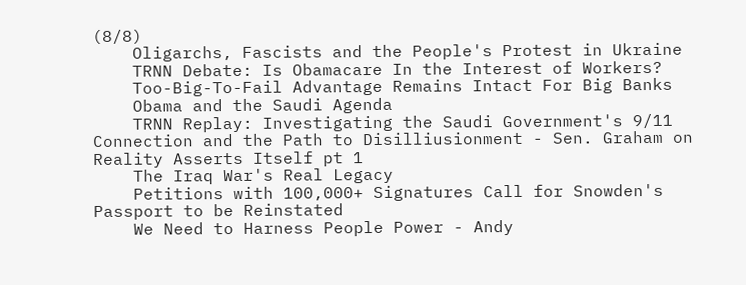(8/8)
    Oligarchs, Fascists and the People's Protest in Ukraine
    TRNN Debate: Is Obamacare In the Interest of Workers?
    Too-Big-To-Fail Advantage Remains Intact For Big Banks
    Obama and the Saudi Agenda
    TRNN Replay: Investigating the Saudi Government's 9/11 Connection and the Path to Disilliusionment - Sen. Graham on Reality Asserts Itself pt 1
    The Iraq War's Real Legacy
    Petitions with 100,000+ Signatures Call for Snowden's Passport to be Reinstated
    We Need to Harness People Power - Andy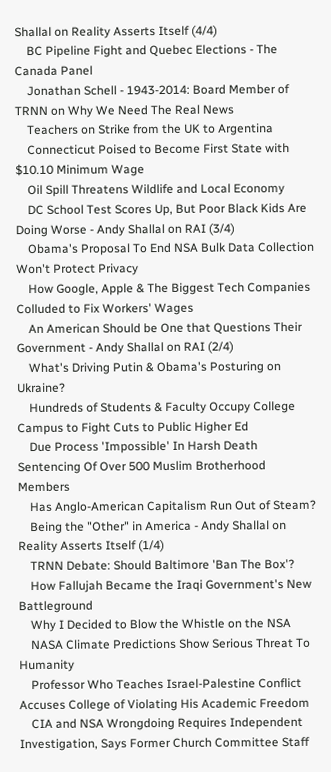Shallal on Reality Asserts Itself (4/4)
    BC Pipeline Fight and Quebec Elections - The Canada Panel
    Jonathan Schell - 1943-2014: Board Member of TRNN on Why We Need The Real News
    Teachers on Strike from the UK to Argentina
    Connecticut Poised to Become First State with $10.10 Minimum Wage
    Oil Spill Threatens Wildlife and Local Economy
    DC School Test Scores Up, But Poor Black Kids Are Doing Worse - Andy Shallal on RAI (3/4)
    Obama's Proposal To End NSA Bulk Data Collection Won't Protect Privacy
    How Google, Apple & The Biggest Tech Companies Colluded to Fix Workers' Wages
    An American Should be One that Questions Their Government - Andy Shallal on RAI (2/4)
    What's Driving Putin & Obama's Posturing on Ukraine?
    Hundreds of Students & Faculty Occupy College Campus to Fight Cuts to Public Higher Ed
    Due Process 'Impossible' In Harsh Death Sentencing Of Over 500 Muslim Brotherhood Members
    Has Anglo-American Capitalism Run Out of Steam?
    Being the "Other" in America - Andy Shallal on Reality Asserts Itself (1/4)
    TRNN Debate: Should Baltimore 'Ban The Box'?
    How Fallujah Became the Iraqi Government's New Battleground
    Why I Decided to Blow the Whistle on the NSA
    NASA Climate Predictions Show Serious Threat To Humanity
    Professor Who Teaches Israel-Palestine Conflict Accuses College of Violating His Academic Freedom
    CIA and NSA Wrongdoing Requires Independent Investigation, Says Former Church Committee Staff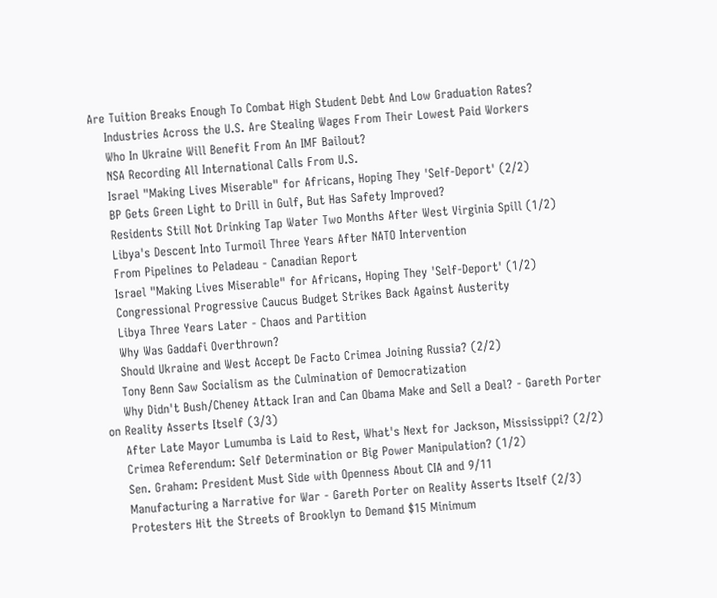Are Tuition Breaks Enough To Combat High Student Debt And Low Graduation Rates?
    Industries Across the U.S. Are Stealing Wages From Their Lowest Paid Workers
    Who In Ukraine Will Benefit From An IMF Bailout?
    NSA Recording All International Calls From U.S.
    Israel "Making Lives Miserable" for Africans, Hoping They 'Self-Deport' (2/2)
    BP Gets Green Light to Drill in Gulf, But Has Safety Improved?
    Residents Still Not Drinking Tap Water Two Months After West Virginia Spill (1/2)
    Libya's Descent Into Turmoil Three Years After NATO Intervention
    From Pipelines to Peladeau - Canadian Report
    Israel "Making Lives Miserable" for Africans, Hoping They 'Self-Deport' (1/2)
    Congressional Progressive Caucus Budget Strikes Back Against Austerity
    Libya Three Years Later - Chaos and Partition
    Why Was Gaddafi Overthrown?
    Should Ukraine and West Accept De Facto Crimea Joining Russia? (2/2)
    Tony Benn Saw Socialism as the Culmination of Democratization
    Why Didn't Bush/Cheney Attack Iran and Can Obama Make and Sell a Deal? - Gareth Porter on Reality Asserts Itself (3/3)
    After Late Mayor Lumumba is Laid to Rest, What's Next for Jackson, Mississippi? (2/2)
    Crimea Referendum: Self Determination or Big Power Manipulation? (1/2)
    Sen. Graham: President Must Side with Openness About CIA and 9/11
    Manufacturing a Narrative for War - Gareth Porter on Reality Asserts Itself (2/3)
    Protesters Hit the Streets of Brooklyn to Demand $15 Minimum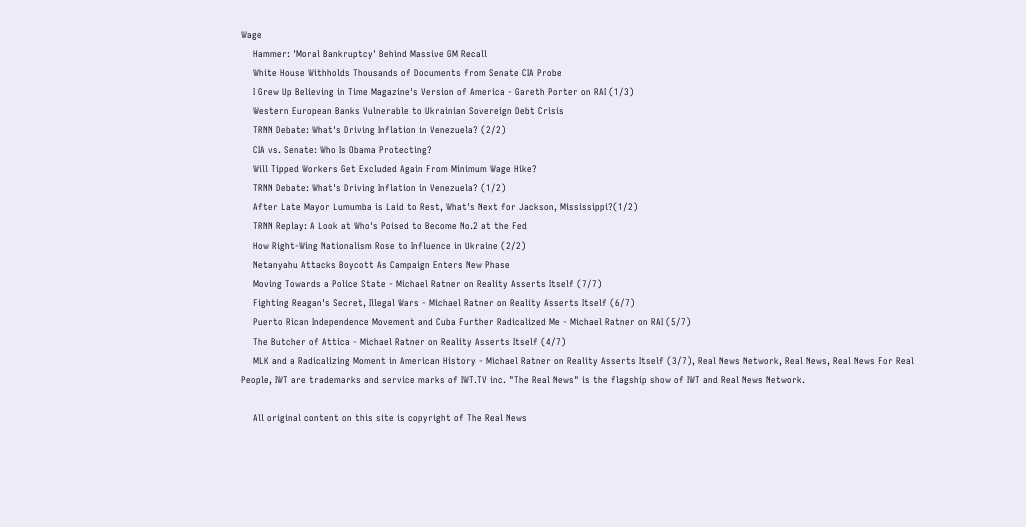Wage
    Hammer: 'Moral Bankruptcy' Behind Massive GM Recall
    White House Withholds Thousands of Documents from Senate CIA Probe
    I Grew Up Believing in Time Magazine's Version of America - Gareth Porter on RAI (1/3)
    Western European Banks Vulnerable to Ukrainian Sovereign Debt Crisis
    TRNN Debate: What's Driving Inflation in Venezuela? (2/2)
    CIA vs. Senate: Who Is Obama Protecting?
    Will Tipped Workers Get Excluded Again From Minimum Wage Hike?
    TRNN Debate: What's Driving Inflation in Venezuela? (1/2)
    After Late Mayor Lumumba is Laid to Rest, What's Next for Jackson, Mississippi?(1/2)
    TRNN Replay: A Look at Who's Poised to Become No.2 at the Fed
    How Right-Wing Nationalism Rose to Influence in Ukraine (2/2)
    Netanyahu Attacks Boycott As Campaign Enters New Phase
    Moving Towards a Police State - Michael Ratner on Reality Asserts Itself (7/7)
    Fighting Reagan's Secret, Illegal Wars - Michael Ratner on Reality Asserts Itself (6/7)
    Puerto Rican Independence Movement and Cuba Further Radicalized Me - Michael Ratner on RAI (5/7)
    The Butcher of Attica - Michael Ratner on Reality Asserts Itself (4/7)
    MLK and a Radicalizing Moment in American History - Michael Ratner on Reality Asserts Itself (3/7), Real News Network, Real News, Real News For Real People, IWT are trademarks and service marks of IWT.TV inc. "The Real News" is the flagship show of IWT and Real News Network.

    All original content on this site is copyright of The Real News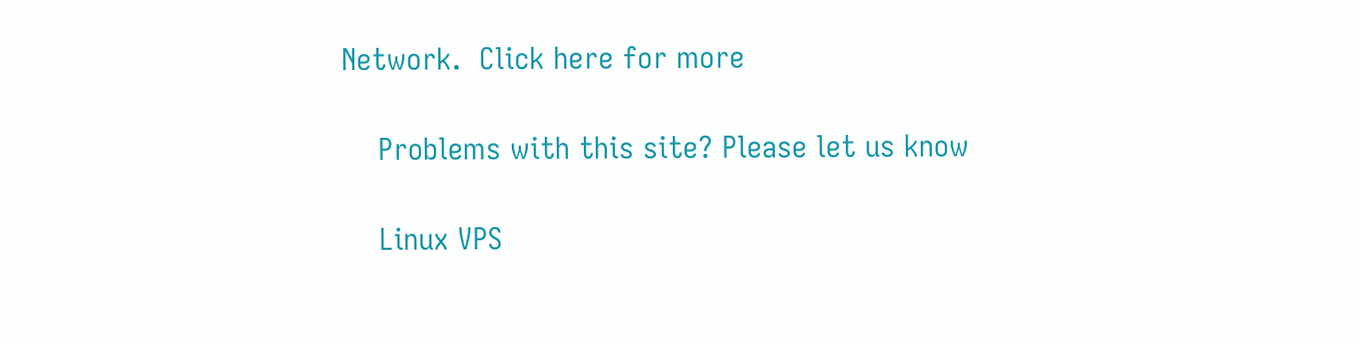Network.  Click here for more

    Problems with this site? Please let us know

    Linux VPS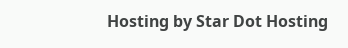Hosting by Star Dot Hosting